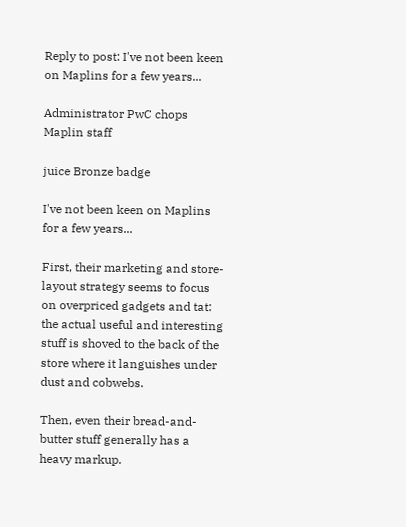Reply to post: I've not been keen on Maplins for a few years...

Administrator PwC chops Maplin staff

juice Bronze badge

I've not been keen on Maplins for a few years...

First, their marketing and store-layout strategy seems to focus on overpriced gadgets and tat: the actual useful and interesting stuff is shoved to the back of the store where it languishes under dust and cobwebs.

Then, even their bread-and-butter stuff generally has a heavy markup.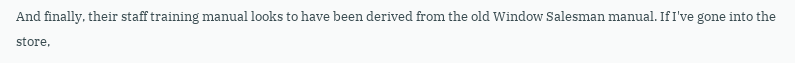And finally, their staff training manual looks to have been derived from the old Window Salesman manual. If I've gone into the store,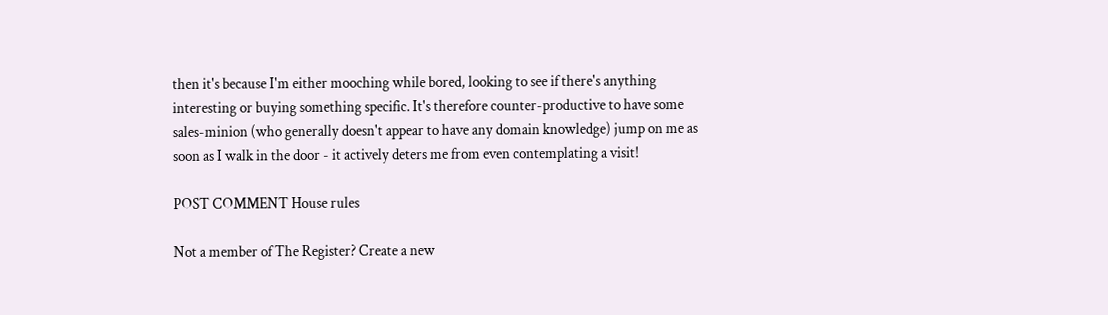then it's because I'm either mooching while bored, looking to see if there's anything interesting or buying something specific. It's therefore counter-productive to have some sales-minion (who generally doesn't appear to have any domain knowledge) jump on me as soon as I walk in the door - it actively deters me from even contemplating a visit!

POST COMMENT House rules

Not a member of The Register? Create a new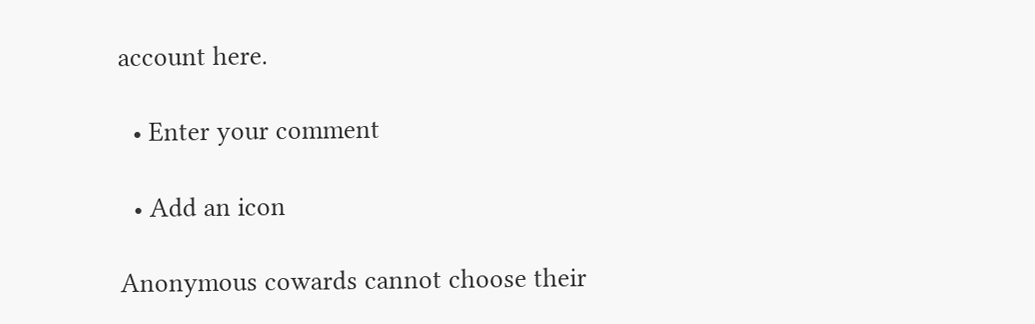account here.

  • Enter your comment

  • Add an icon

Anonymous cowards cannot choose their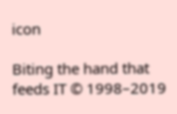icon

Biting the hand that feeds IT © 1998–2019